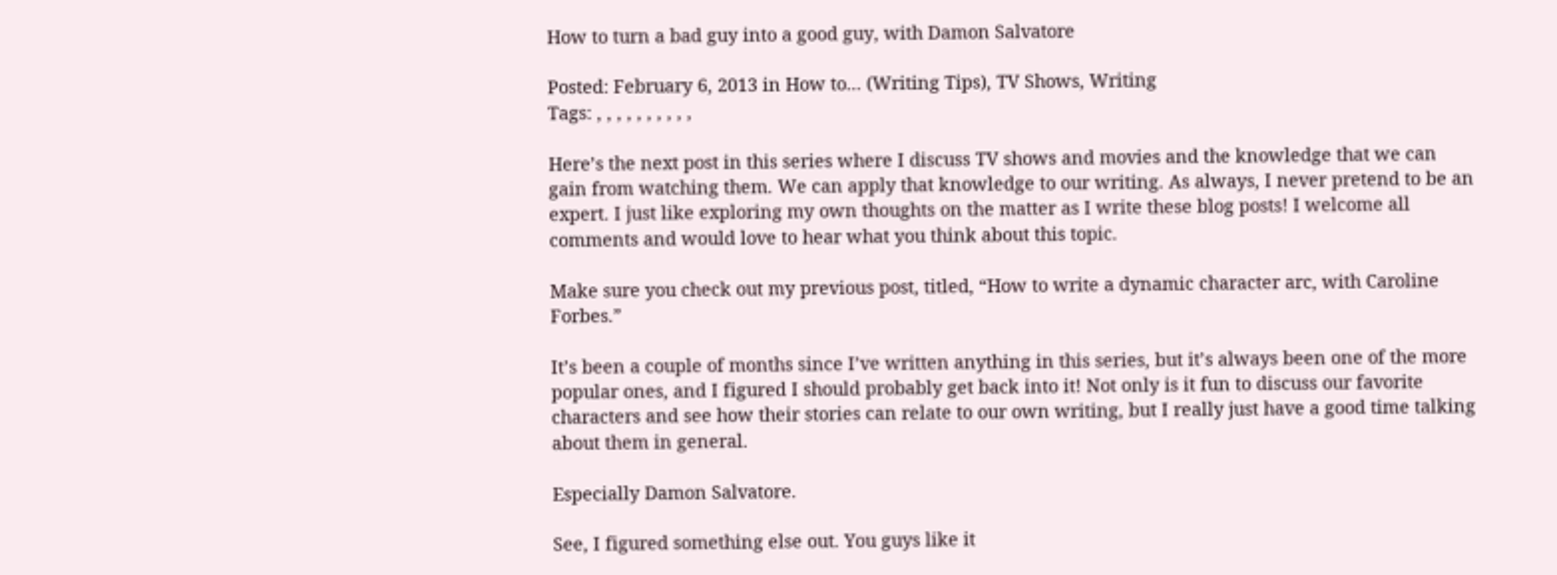How to turn a bad guy into a good guy, with Damon Salvatore

Posted: February 6, 2013 in How to... (Writing Tips), TV Shows, Writing
Tags: , , , , , , , , , ,

Here’s the next post in this series where I discuss TV shows and movies and the knowledge that we can gain from watching them. We can apply that knowledge to our writing. As always, I never pretend to be an expert. I just like exploring my own thoughts on the matter as I write these blog posts! I welcome all comments and would love to hear what you think about this topic.

Make sure you check out my previous post, titled, “How to write a dynamic character arc, with Caroline Forbes.”

It’s been a couple of months since I’ve written anything in this series, but it’s always been one of the more popular ones, and I figured I should probably get back into it! Not only is it fun to discuss our favorite characters and see how their stories can relate to our own writing, but I really just have a good time talking about them in general.

Especially Damon Salvatore.

See, I figured something else out. You guys like it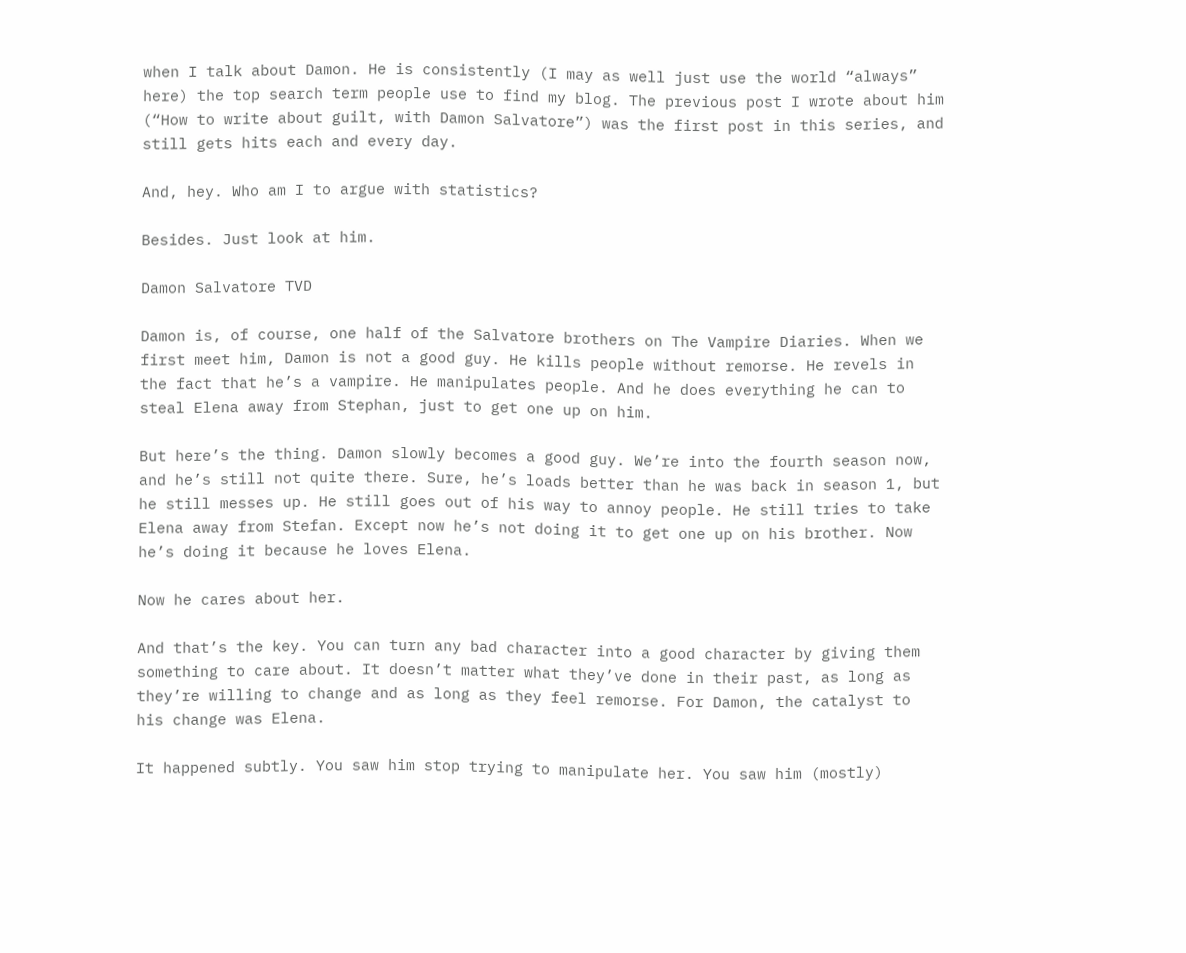when I talk about Damon. He is consistently (I may as well just use the world “always” here) the top search term people use to find my blog. The previous post I wrote about him (“How to write about guilt, with Damon Salvatore”) was the first post in this series, and still gets hits each and every day.

And, hey. Who am I to argue with statistics?

Besides. Just look at him.

Damon Salvatore TVD

Damon is, of course, one half of the Salvatore brothers on The Vampire Diaries. When we first meet him, Damon is not a good guy. He kills people without remorse. He revels in the fact that he’s a vampire. He manipulates people. And he does everything he can to steal Elena away from Stephan, just to get one up on him.

But here’s the thing. Damon slowly becomes a good guy. We’re into the fourth season now, and he’s still not quite there. Sure, he’s loads better than he was back in season 1, but he still messes up. He still goes out of his way to annoy people. He still tries to take Elena away from Stefan. Except now he’s not doing it to get one up on his brother. Now he’s doing it because he loves Elena.

Now he cares about her.

And that’s the key. You can turn any bad character into a good character by giving them something to care about. It doesn’t matter what they’ve done in their past, as long as they’re willing to change and as long as they feel remorse. For Damon, the catalyst to his change was Elena.

It happened subtly. You saw him stop trying to manipulate her. You saw him (mostly)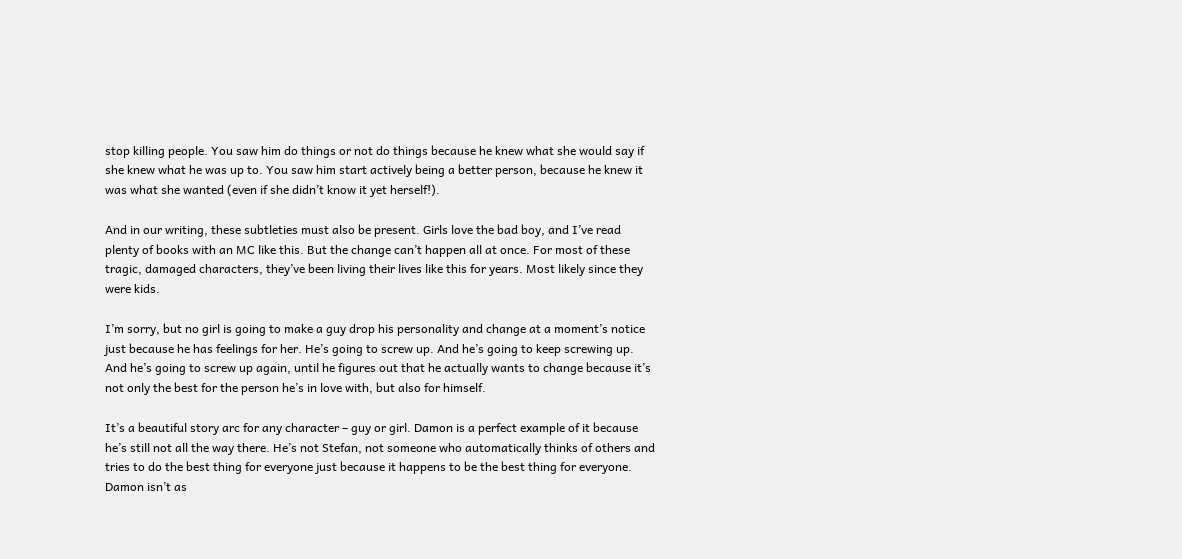stop killing people. You saw him do things or not do things because he knew what she would say if she knew what he was up to. You saw him start actively being a better person, because he knew it was what she wanted (even if she didn’t know it yet herself!).

And in our writing, these subtleties must also be present. Girls love the bad boy, and I’ve read plenty of books with an MC like this. But the change can’t happen all at once. For most of these tragic, damaged characters, they’ve been living their lives like this for years. Most likely since they were kids.

I’m sorry, but no girl is going to make a guy drop his personality and change at a moment’s notice just because he has feelings for her. He’s going to screw up. And he’s going to keep screwing up. And he’s going to screw up again, until he figures out that he actually wants to change because it’s not only the best for the person he’s in love with, but also for himself.

It’s a beautiful story arc for any character – guy or girl. Damon is a perfect example of it because he’s still not all the way there. He’s not Stefan, not someone who automatically thinks of others and tries to do the best thing for everyone just because it happens to be the best thing for everyone. Damon isn’t as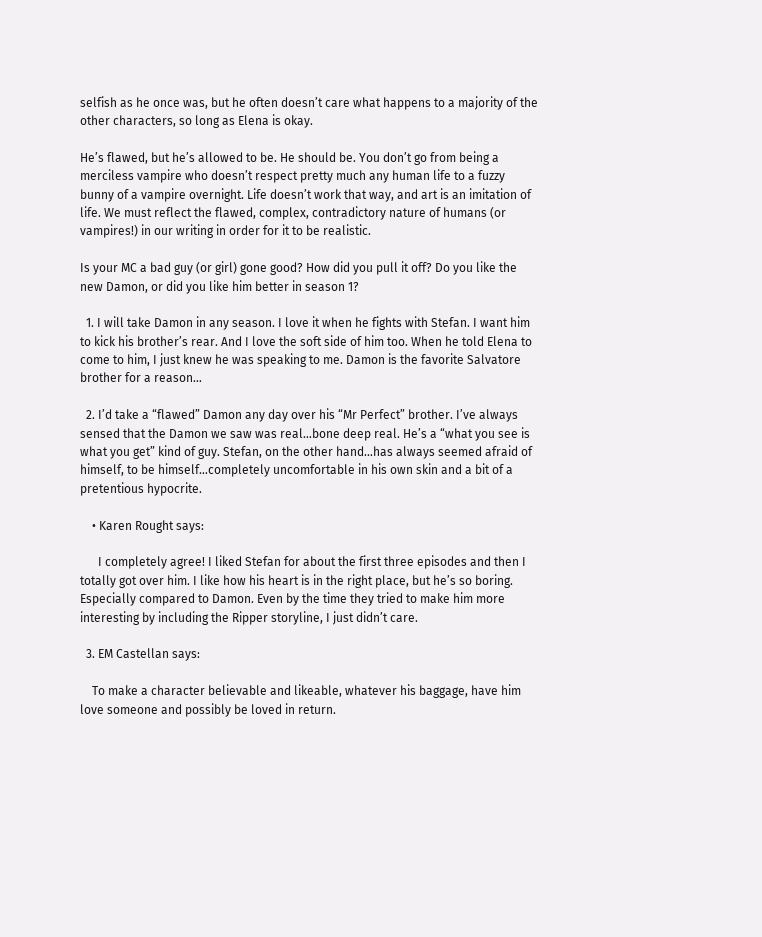selfish as he once was, but he often doesn’t care what happens to a majority of the other characters, so long as Elena is okay.

He’s flawed, but he’s allowed to be. He should be. You don’t go from being a merciless vampire who doesn’t respect pretty much any human life to a fuzzy bunny of a vampire overnight. Life doesn’t work that way, and art is an imitation of life. We must reflect the flawed, complex, contradictory nature of humans (or vampires!) in our writing in order for it to be realistic.

Is your MC a bad guy (or girl) gone good? How did you pull it off? Do you like the new Damon, or did you like him better in season 1?

  1. I will take Damon in any season. I love it when he fights with Stefan. I want him to kick his brother’s rear. And I love the soft side of him too. When he told Elena to come to him, I just knew he was speaking to me. Damon is the favorite Salvatore brother for a reason…

  2. I’d take a “flawed” Damon any day over his “Mr Perfect” brother. I’ve always sensed that the Damon we saw was real…bone deep real. He’s a “what you see is what you get” kind of guy. Stefan, on the other hand…has always seemed afraid of himself, to be himself…completely uncomfortable in his own skin and a bit of a pretentious hypocrite.

    • Karen Rought says:

      I completely agree! I liked Stefan for about the first three episodes and then I totally got over him. I like how his heart is in the right place, but he’s so boring. Especially compared to Damon. Even by the time they tried to make him more interesting by including the Ripper storyline, I just didn’t care.

  3. EM Castellan says:

    To make a character believable and likeable, whatever his baggage, have him love someone and possibly be loved in return.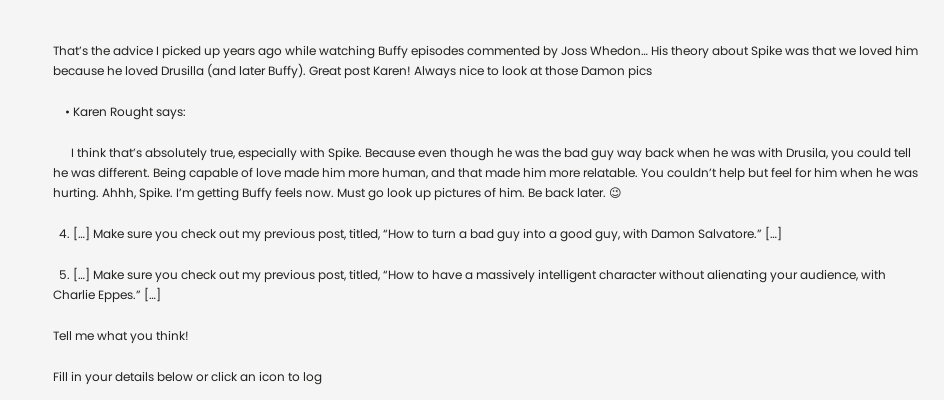That’s the advice I picked up years ago while watching Buffy episodes commented by Joss Whedon… His theory about Spike was that we loved him because he loved Drusilla (and later Buffy). Great post Karen! Always nice to look at those Damon pics

    • Karen Rought says:

      I think that’s absolutely true, especially with Spike. Because even though he was the bad guy way back when he was with Drusila, you could tell he was different. Being capable of love made him more human, and that made him more relatable. You couldn’t help but feel for him when he was hurting. Ahhh, Spike. I’m getting Buffy feels now. Must go look up pictures of him. Be back later. 😉

  4. […] Make sure you check out my previous post, titled, “How to turn a bad guy into a good guy, with Damon Salvatore.” […]

  5. […] Make sure you check out my previous post, titled, “How to have a massively intelligent character without alienating your audience, with Charlie Eppes.” […]

Tell me what you think!

Fill in your details below or click an icon to log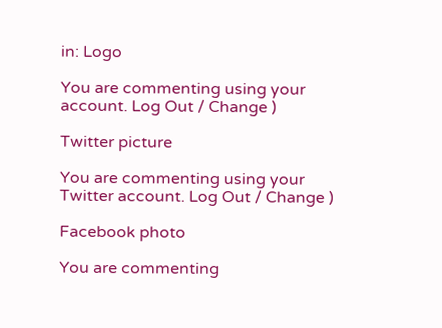in: Logo

You are commenting using your account. Log Out / Change )

Twitter picture

You are commenting using your Twitter account. Log Out / Change )

Facebook photo

You are commenting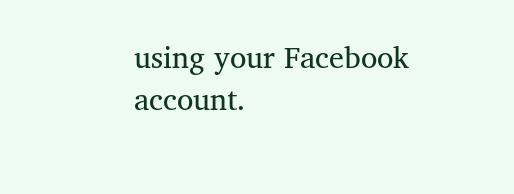using your Facebook account.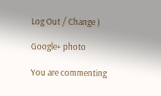Log Out / Change )

Google+ photo

You are commenting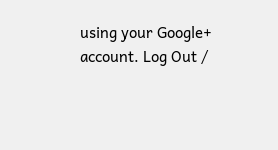using your Google+ account. Log Out /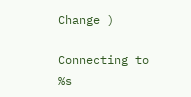Change )

Connecting to %s